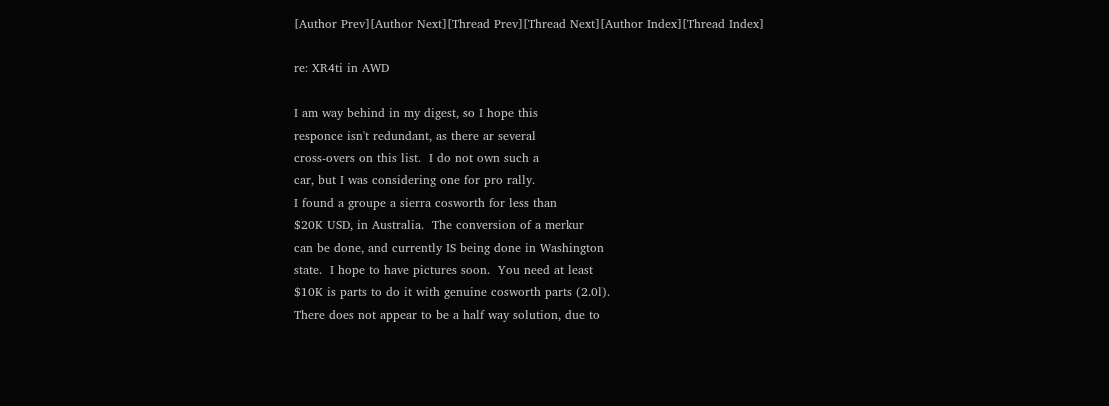[Author Prev][Author Next][Thread Prev][Thread Next][Author Index][Thread Index]

re: XR4ti in AWD

I am way behind in my digest, so I hope this
responce isn't redundant, as there ar several
cross-overs on this list.  I do not own such a
car, but I was considering one for pro rally.
I found a groupe a sierra cosworth for less than
$20K USD, in Australia.  The conversion of a merkur
can be done, and currently IS being done in Washington
state.  I hope to have pictures soon.  You need at least
$10K is parts to do it with genuine cosworth parts (2.0l).
There does not appear to be a half way solution, due to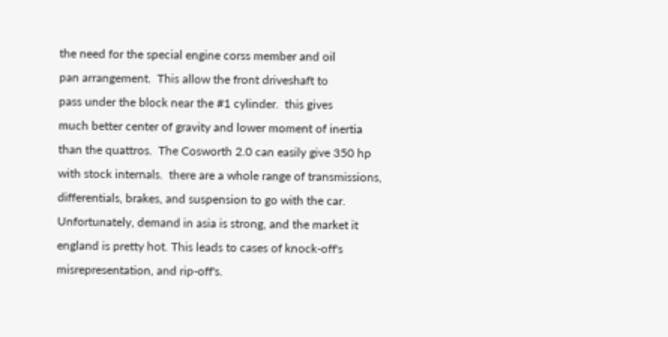the need for the special engine corss member and oil
pan arrangement.  This allow the front driveshaft to
pass under the block near the #1 cylinder.  this gives
much better center of gravity and lower moment of inertia
than the quattros.  The Cosworth 2.0 can easily give 350 hp
with stock internals.  there are a whole range of transmissions,
differentials, brakes, and suspension to go with the car.
Unfortunately, demand in asia is strong, and the market it
england is pretty hot. This leads to cases of knock-off's
misrepresentation, and rip-off's.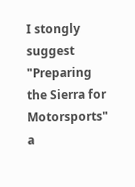I stongly suggest "Preparing the Sierra for Motorsports"
a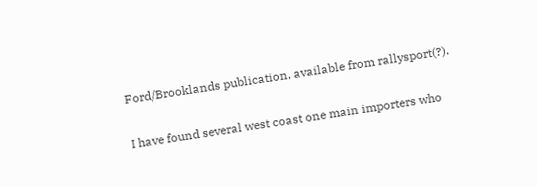Ford/Brooklands publication, available from rallysport(?).

I have found several west coast one main importers who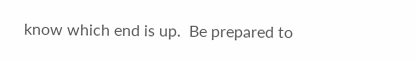know which end is up.  Be prepared to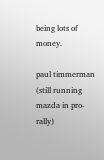being lots of money.

paul timmerman
(still running mazda in pro-rally)